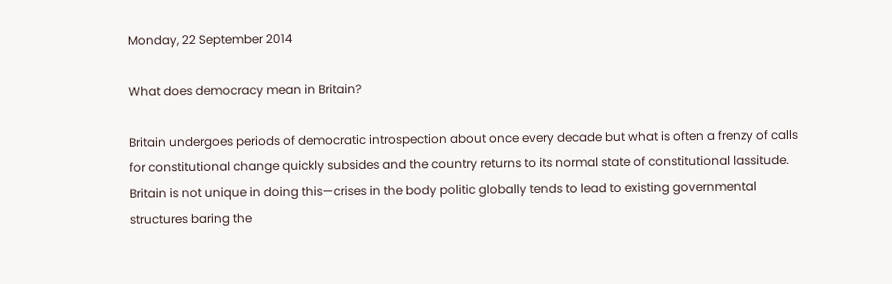Monday, 22 September 2014

What does democracy mean in Britain?

Britain undergoes periods of democratic introspection about once every decade but what is often a frenzy of calls for constitutional change quickly subsides and the country returns to its normal state of constitutional lassitude.  Britain is not unique in doing this—crises in the body politic globally tends to lead to existing governmental structures baring the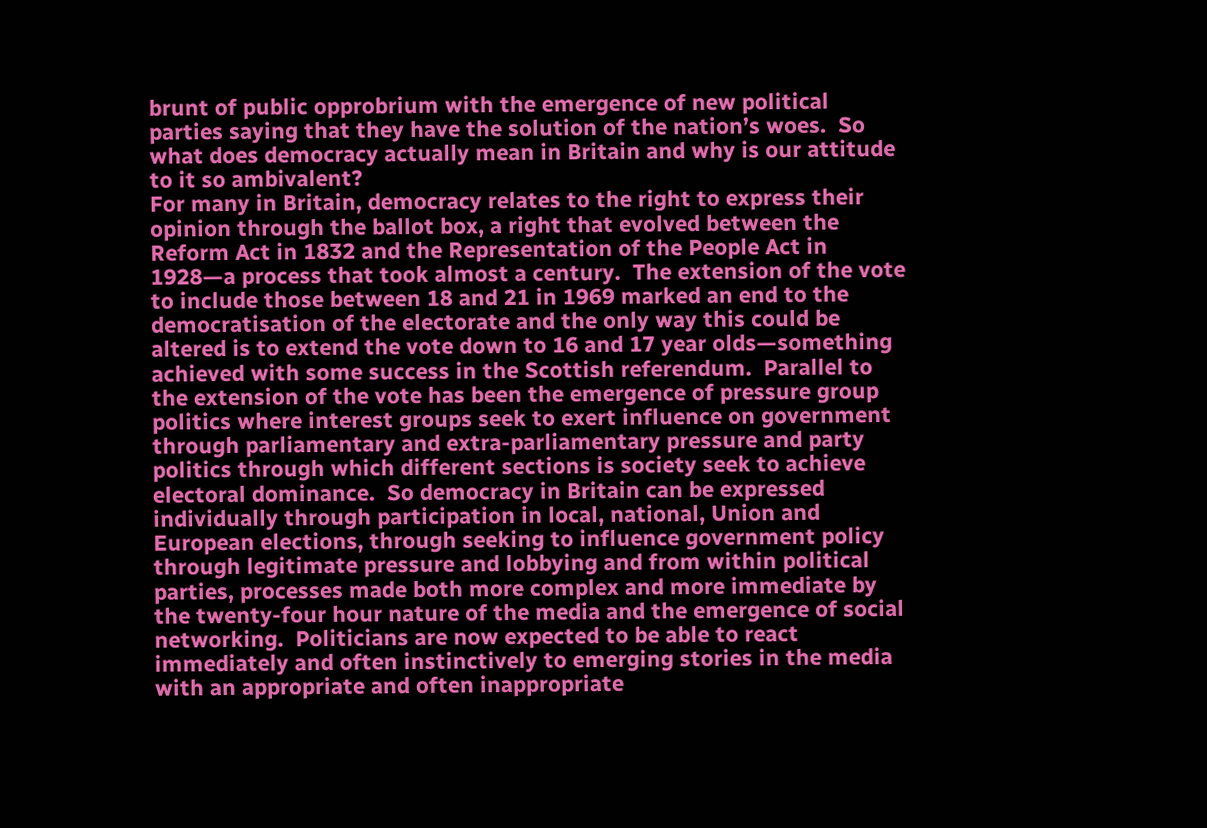brunt of public opprobrium with the emergence of new political parties saying that they have the solution of the nation’s woes.  So what does democracy actually mean in Britain and why is our attitude to it so ambivalent?
For many in Britain, democracy relates to the right to express their opinion through the ballot box, a right that evolved between the Reform Act in 1832 and the Representation of the People Act in 1928—a process that took almost a century.  The extension of the vote to include those between 18 and 21 in 1969 marked an end to the democratisation of the electorate and the only way this could be altered is to extend the vote down to 16 and 17 year olds—something achieved with some success in the Scottish referendum.  Parallel to the extension of the vote has been the emergence of pressure group politics where interest groups seek to exert influence on government through parliamentary and extra-parliamentary pressure and party politics through which different sections is society seek to achieve electoral dominance.  So democracy in Britain can be expressed individually through participation in local, national, Union and European elections, through seeking to influence government policy through legitimate pressure and lobbying and from within political parties, processes made both more complex and more immediate by the twenty-four hour nature of the media and the emergence of social networking.  Politicians are now expected to be able to react immediately and often instinctively to emerging stories in the media with an appropriate and often inappropriate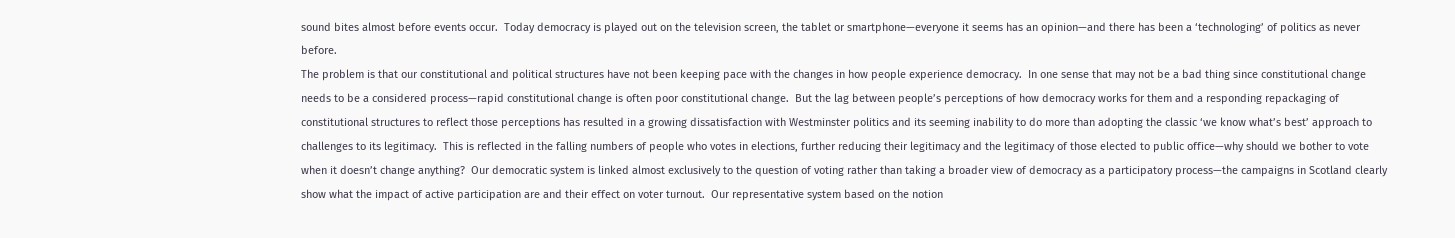sound bites almost before events occur.  Today democracy is played out on the television screen, the tablet or smartphone—everyone it seems has an opinion—and there has been a ‘technologing’ of politics as never before.
The problem is that our constitutional and political structures have not been keeping pace with the changes in how people experience democracy.  In one sense that may not be a bad thing since constitutional change needs to be a considered process—rapid constitutional change is often poor constitutional change.  But the lag between people’s perceptions of how democracy works for them and a responding repackaging of constitutional structures to reflect those perceptions has resulted in a growing dissatisfaction with Westminster politics and its seeming inability to do more than adopting the classic ‘we know what’s best’ approach to challenges to its legitimacy.  This is reflected in the falling numbers of people who votes in elections, further reducing their legitimacy and the legitimacy of those elected to public office—why should we bother to vote when it doesn’t change anything?  Our democratic system is linked almost exclusively to the question of voting rather than taking a broader view of democracy as a participatory process—the campaigns in Scotland clearly show what the impact of active participation are and their effect on voter turnout.  Our representative system based on the notion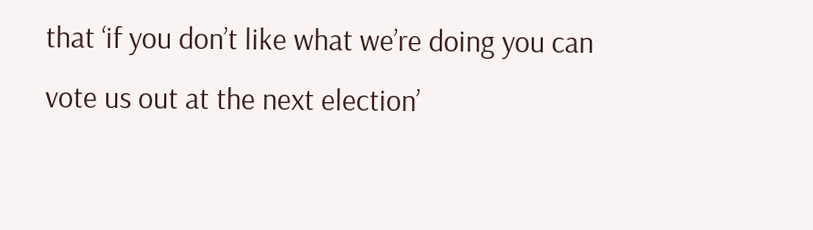that ‘if you don’t like what we’re doing you can vote us out at the next election’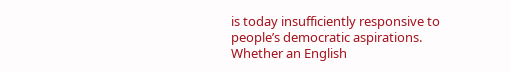is today insufficiently responsive to people’s democratic aspirations.  Whether an English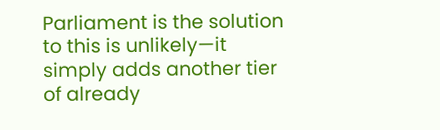Parliament is the solution to this is unlikely—it simply adds another tier of already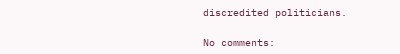discredited politicians.

No comments: